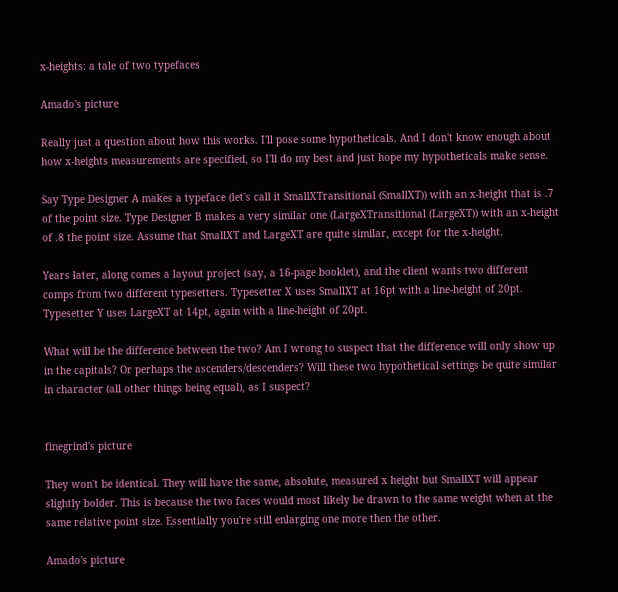x-heights: a tale of two typefaces

Amado's picture

Really just a question about how this works. I'll pose some hypotheticals. And I don't know enough about how x-heights measurements are specified, so I'll do my best and just hope my hypotheticals make sense.

Say Type Designer A makes a typeface (let's call it SmallXTransitional (SmallXT)) with an x-height that is .7 of the point size. Type Designer B makes a very similar one (LargeXTransitional (LargeXT)) with an x-height of .8 the point size. Assume that SmallXT and LargeXT are quite similar, except for the x-height.

Years later, along comes a layout project (say, a 16-page booklet), and the client wants two different comps from two different typesetters. Typesetter X uses SmallXT at 16pt with a line-height of 20pt. Typesetter Y uses LargeXT at 14pt, again with a line-height of 20pt.

What will be the difference between the two? Am I wrong to suspect that the difference will only show up in the capitals? Or perhaps the ascenders/descenders? Will these two hypothetical settings be quite similar in character (all other things being equal), as I suspect?


finegrind's picture

They won't be identical. They will have the same, absolute, measured x height but SmallXT will appear slightly bolder. This is because the two faces would most likely be drawn to the same weight when at the same relative point size. Essentially you're still enlarging one more then the other.

Amado's picture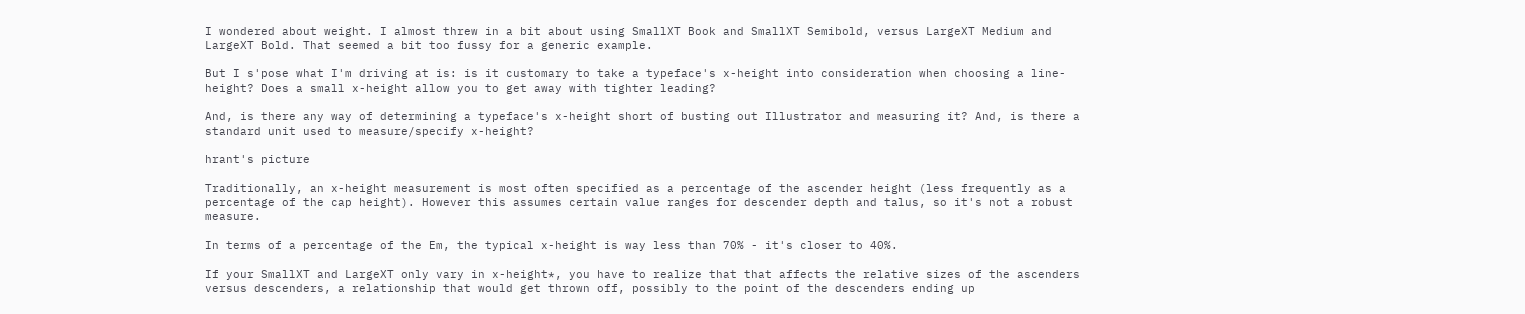I wondered about weight. I almost threw in a bit about using SmallXT Book and SmallXT Semibold, versus LargeXT Medium and LargeXT Bold. That seemed a bit too fussy for a generic example.

But I s'pose what I'm driving at is: is it customary to take a typeface's x-height into consideration when choosing a line-height? Does a small x-height allow you to get away with tighter leading?

And, is there any way of determining a typeface's x-height short of busting out Illustrator and measuring it? And, is there a standard unit used to measure/specify x-height?

hrant's picture

Traditionally, an x-height measurement is most often specified as a percentage of the ascender height (less frequently as a percentage of the cap height). However this assumes certain value ranges for descender depth and talus, so it's not a robust measure.

In terms of a percentage of the Em, the typical x-height is way less than 70% - it's closer to 40%.

If your SmallXT and LargeXT only vary in x-height*, you have to realize that that affects the relative sizes of the ascenders versus descenders, a relationship that would get thrown off, possibly to the point of the descenders ending up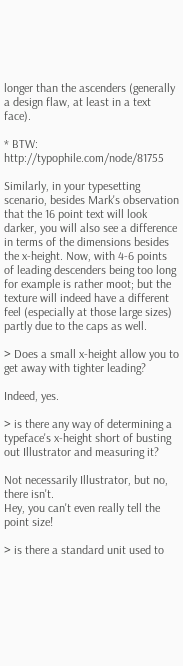longer than the ascenders (generally a design flaw, at least in a text face).

* BTW: http://typophile.com/node/81755

Similarly, in your typesetting scenario, besides Mark's observation that the 16 point text will look darker, you will also see a difference in terms of the dimensions besides the x-height. Now, with 4-6 points of leading descenders being too long for example is rather moot; but the texture will indeed have a different feel (especially at those large sizes) partly due to the caps as well.

> Does a small x-height allow you to get away with tighter leading?

Indeed, yes.

> is there any way of determining a typeface's x-height short of busting out Illustrator and measuring it?

Not necessarily Illustrator, but no, there isn't.
Hey, you can't even really tell the point size!

> is there a standard unit used to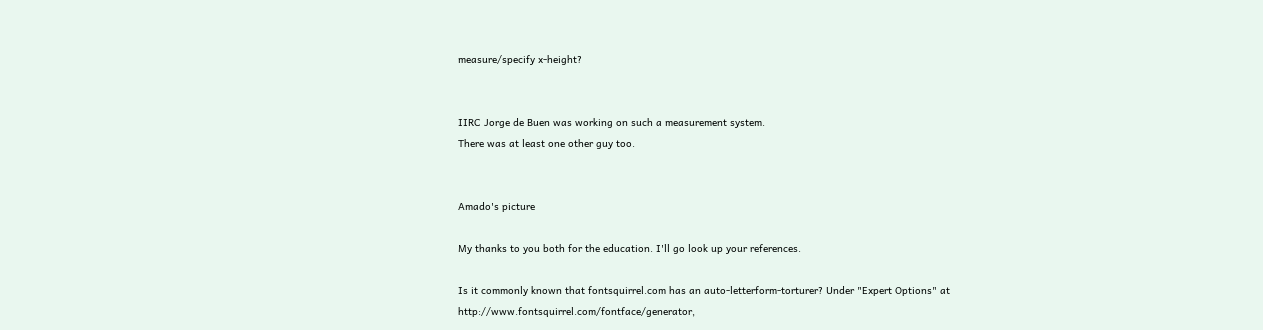measure/specify x-height?


IIRC Jorge de Buen was working on such a measurement system.
There was at least one other guy too.


Amado's picture

My thanks to you both for the education. I'll go look up your references.

Is it commonly known that fontsquirrel.com has an auto-letterform-torturer? Under "Expert Options" at http://www.fontsquirrel.com/fontface/generator,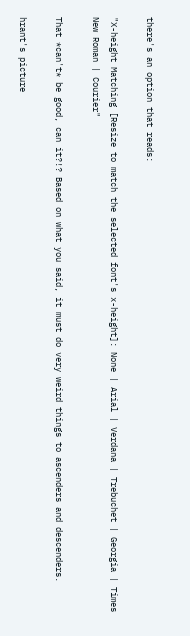there's an option that reads:

"X-height Matching [Resize to match the selected font's x-height]: None | Arial | Verdana | Trebuchet | Georgia | Times New Roman | Courier"

That *can't* be good, can it?!? Based on what you said, it must do very weird things to ascenders and descenders.

hrant's picture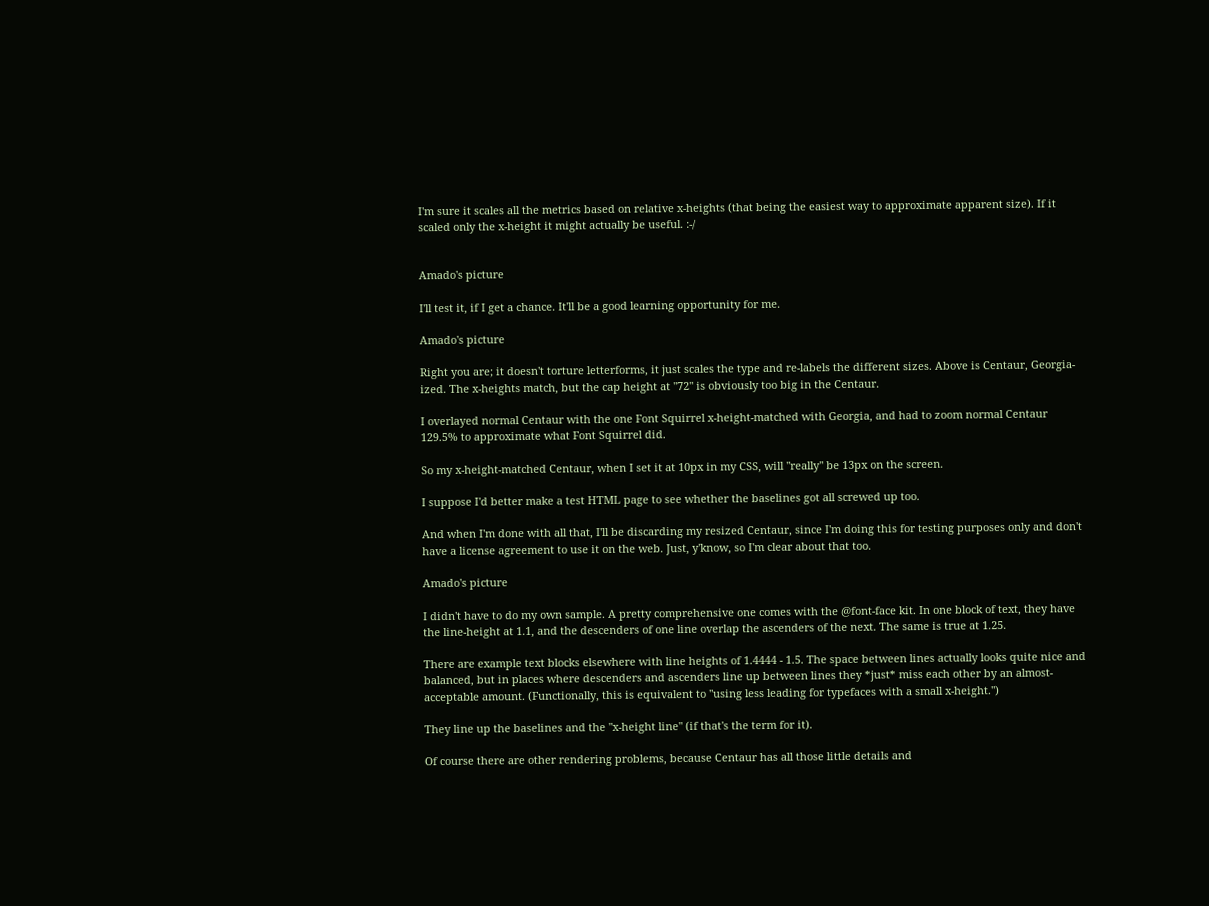I'm sure it scales all the metrics based on relative x-heights (that being the easiest way to approximate apparent size). If it scaled only the x-height it might actually be useful. :-/


Amado's picture

I'll test it, if I get a chance. It'll be a good learning opportunity for me.

Amado's picture

Right you are; it doesn't torture letterforms, it just scales the type and re-labels the different sizes. Above is Centaur, Georgia-ized. The x-heights match, but the cap height at "72" is obviously too big in the Centaur.

I overlayed normal Centaur with the one Font Squirrel x-height-matched with Georgia, and had to zoom normal Centaur 129.5% to approximate what Font Squirrel did.

So my x-height-matched Centaur, when I set it at 10px in my CSS, will "really" be 13px on the screen.

I suppose I'd better make a test HTML page to see whether the baselines got all screwed up too.

And when I'm done with all that, I'll be discarding my resized Centaur, since I'm doing this for testing purposes only and don't have a license agreement to use it on the web. Just, y'know, so I'm clear about that too.

Amado's picture

I didn't have to do my own sample. A pretty comprehensive one comes with the @font-face kit. In one block of text, they have the line-height at 1.1, and the descenders of one line overlap the ascenders of the next. The same is true at 1.25.

There are example text blocks elsewhere with line heights of 1.4444 - 1.5. The space between lines actually looks quite nice and balanced, but in places where descenders and ascenders line up between lines they *just* miss each other by an almost-acceptable amount. (Functionally, this is equivalent to "using less leading for typefaces with a small x-height.")

They line up the baselines and the "x-height line" (if that's the term for it).

Of course there are other rendering problems, because Centaur has all those little details and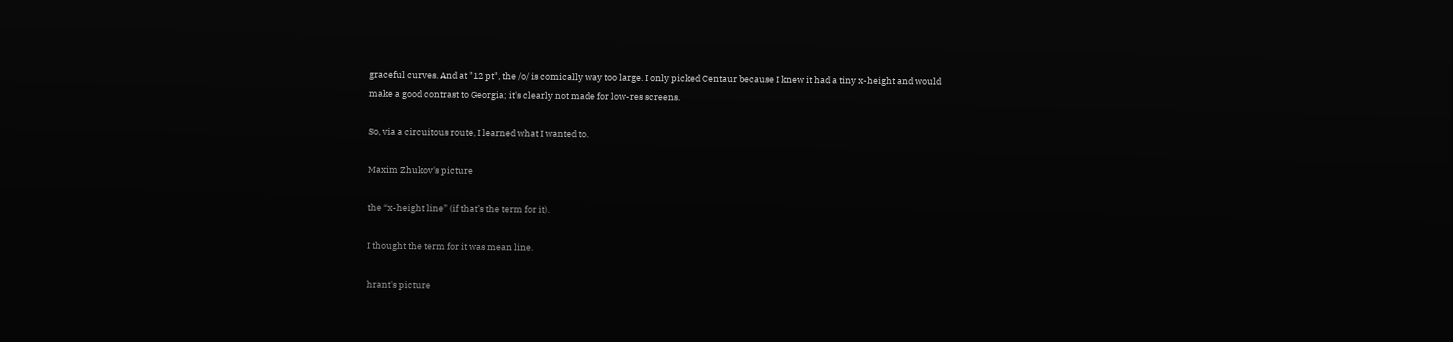graceful curves. And at "12 pt", the /o/ is comically way too large. I only picked Centaur because I knew it had a tiny x-height and would make a good contrast to Georgia; it's clearly not made for low-res screens.

So, via a circuitous route, I learned what I wanted to.

Maxim Zhukov's picture

the “x-height line” (if that’s the term for it).

I thought the term for it was mean line.

hrant's picture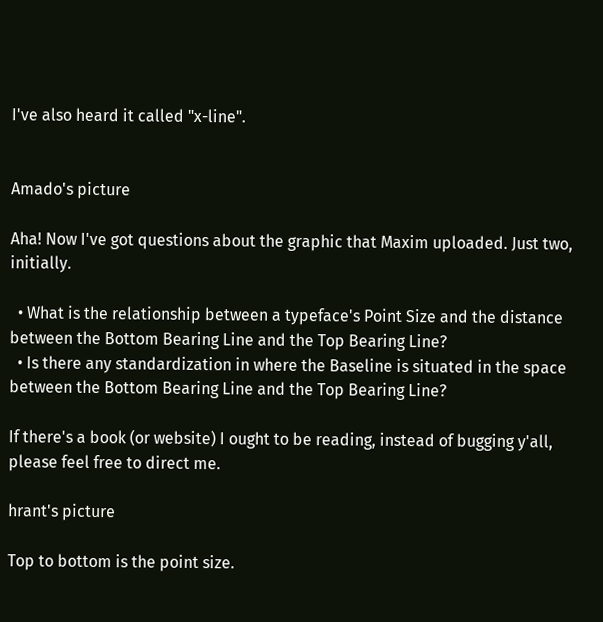I've also heard it called "x-line".


Amado's picture

Aha! Now I've got questions about the graphic that Maxim uploaded. Just two, initially.

  • What is the relationship between a typeface's Point Size and the distance between the Bottom Bearing Line and the Top Bearing Line?
  • Is there any standardization in where the Baseline is situated in the space between the Bottom Bearing Line and the Top Bearing Line?

If there's a book (or website) I ought to be reading, instead of bugging y'all, please feel free to direct me.

hrant's picture

Top to bottom is the point size.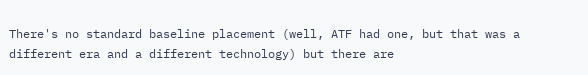There's no standard baseline placement (well, ATF had one, but that was a different era and a different technology) but there are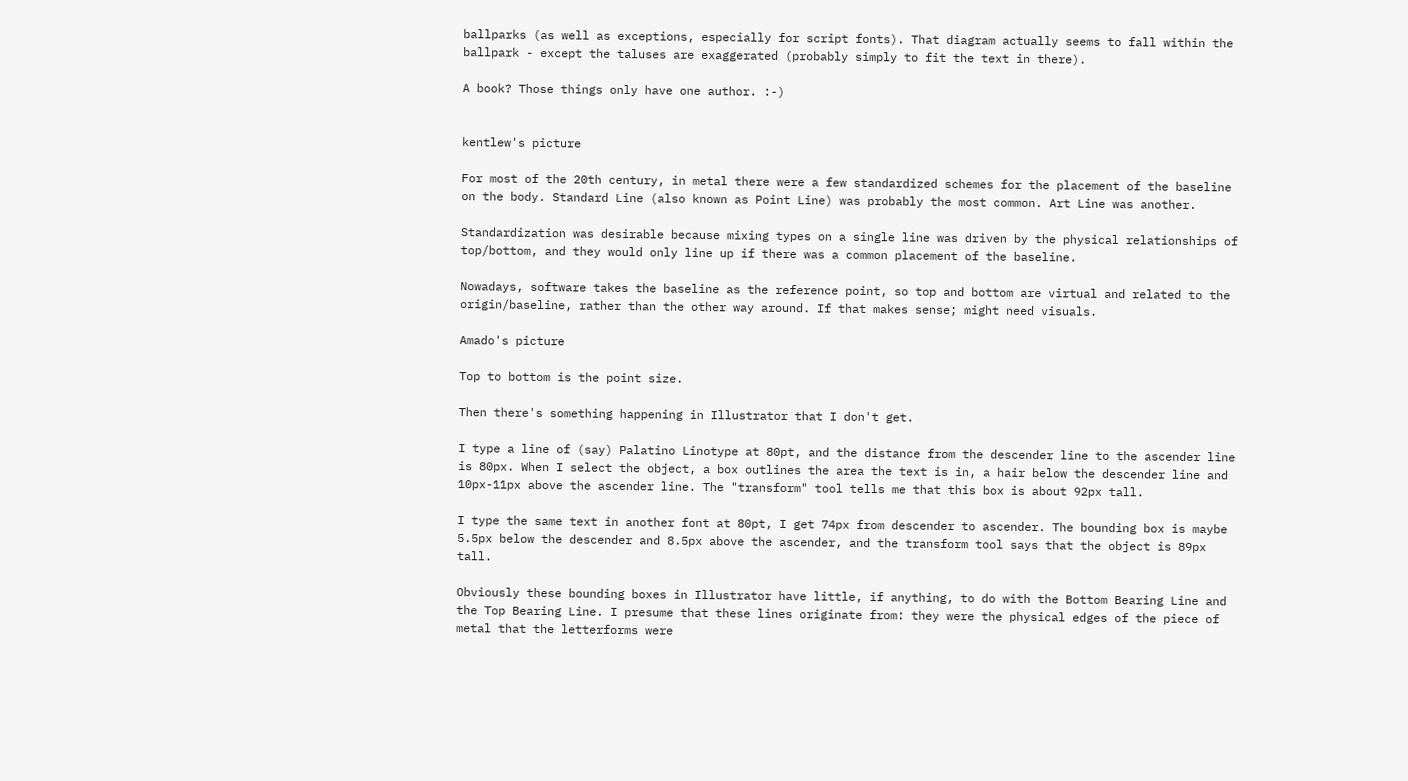ballparks (as well as exceptions, especially for script fonts). That diagram actually seems to fall within the ballpark - except the taluses are exaggerated (probably simply to fit the text in there).

A book? Those things only have one author. :-)


kentlew's picture

For most of the 20th century, in metal there were a few standardized schemes for the placement of the baseline on the body. Standard Line (also known as Point Line) was probably the most common. Art Line was another.

Standardization was desirable because mixing types on a single line was driven by the physical relationships of top/bottom, and they would only line up if there was a common placement of the baseline.

Nowadays, software takes the baseline as the reference point, so top and bottom are virtual and related to the origin/baseline, rather than the other way around. If that makes sense; might need visuals.

Amado's picture

Top to bottom is the point size.

Then there's something happening in Illustrator that I don't get.

I type a line of (say) Palatino Linotype at 80pt, and the distance from the descender line to the ascender line is 80px. When I select the object, a box outlines the area the text is in, a hair below the descender line and 10px-11px above the ascender line. The "transform" tool tells me that this box is about 92px tall.

I type the same text in another font at 80pt, I get 74px from descender to ascender. The bounding box is maybe 5.5px below the descender and 8.5px above the ascender, and the transform tool says that the object is 89px tall.

Obviously these bounding boxes in Illustrator have little, if anything, to do with the Bottom Bearing Line and the Top Bearing Line. I presume that these lines originate from: they were the physical edges of the piece of metal that the letterforms were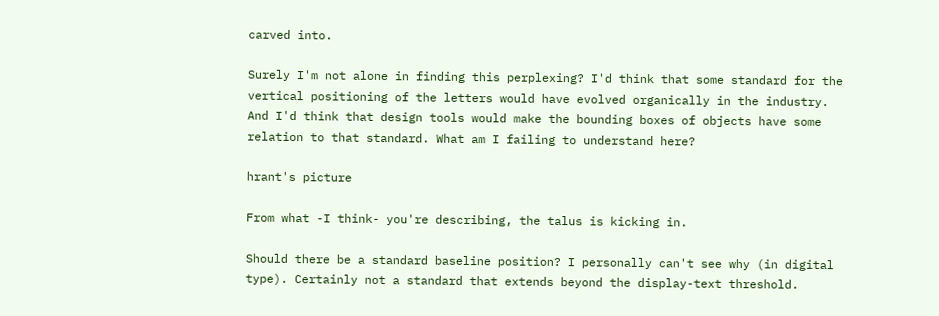carved into.

Surely I'm not alone in finding this perplexing? I'd think that some standard for the vertical positioning of the letters would have evolved organically in the industry. And I'd think that design tools would make the bounding boxes of objects have some relation to that standard. What am I failing to understand here?

hrant's picture

From what -I think- you're describing, the talus is kicking in.

Should there be a standard baseline position? I personally can't see why (in digital type). Certainly not a standard that extends beyond the display-text threshold.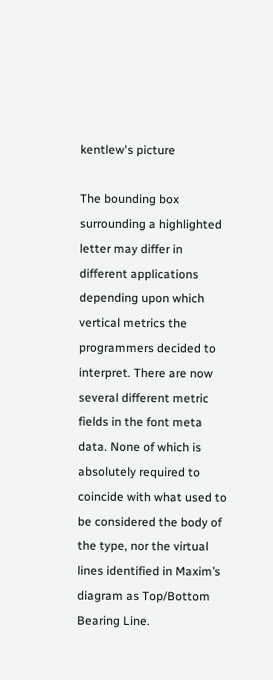kentlew's picture

The bounding box surrounding a highlighted letter may differ in different applications depending upon which vertical metrics the programmers decided to interpret. There are now several different metric fields in the font meta data. None of which is absolutely required to coincide with what used to be considered the body of the type, nor the virtual lines identified in Maxim’s diagram as Top/Bottom Bearing Line.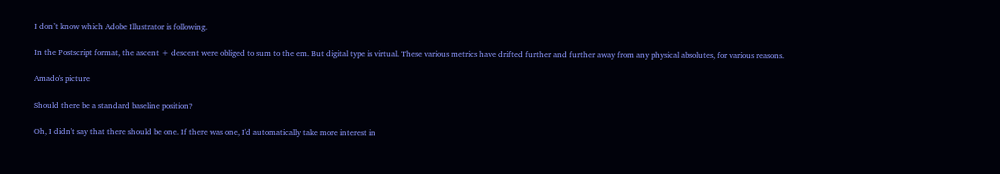I don’t know which Adobe Illustrator is following.

In the Postscript format, the ascent + descent were obliged to sum to the em. But digital type is virtual. These various metrics have drifted further and further away from any physical absolutes, for various reasons.

Amado's picture

Should there be a standard baseline position?

Oh, I didn't say that there should be one. If there was one, I'd automatically take more interest in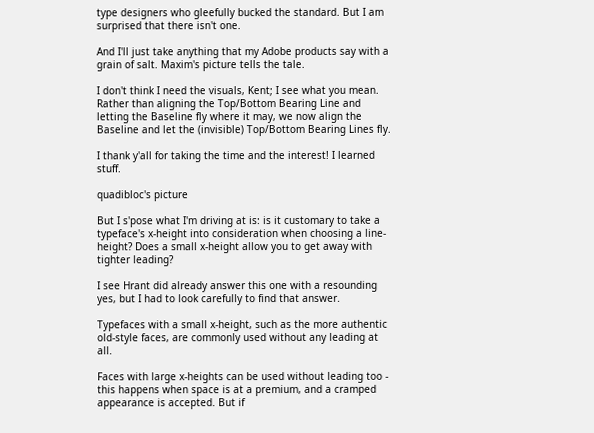type designers who gleefully bucked the standard. But I am surprised that there isn't one.

And I'll just take anything that my Adobe products say with a grain of salt. Maxim's picture tells the tale.

I don't think I need the visuals, Kent; I see what you mean. Rather than aligning the Top/Bottom Bearing Line and letting the Baseline fly where it may, we now align the Baseline and let the (invisible) Top/Bottom Bearing Lines fly.

I thank y'all for taking the time and the interest! I learned stuff.

quadibloc's picture

But I s'pose what I'm driving at is: is it customary to take a typeface's x-height into consideration when choosing a line-height? Does a small x-height allow you to get away with tighter leading?

I see Hrant did already answer this one with a resounding yes, but I had to look carefully to find that answer.

Typefaces with a small x-height, such as the more authentic old-style faces, are commonly used without any leading at all.

Faces with large x-heights can be used without leading too - this happens when space is at a premium, and a cramped appearance is accepted. But if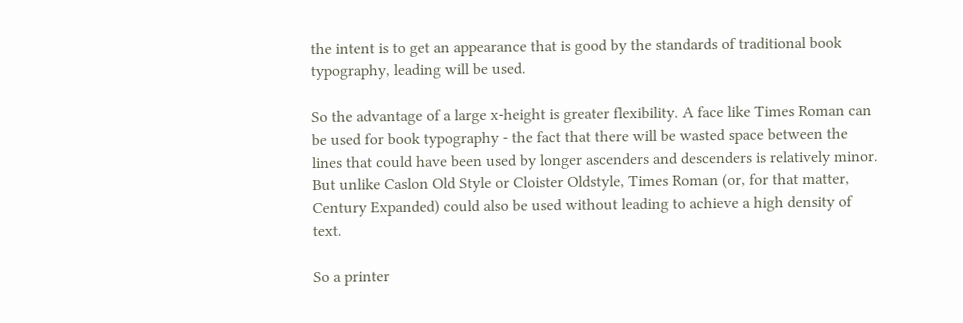the intent is to get an appearance that is good by the standards of traditional book typography, leading will be used.

So the advantage of a large x-height is greater flexibility. A face like Times Roman can be used for book typography - the fact that there will be wasted space between the lines that could have been used by longer ascenders and descenders is relatively minor. But unlike Caslon Old Style or Cloister Oldstyle, Times Roman (or, for that matter, Century Expanded) could also be used without leading to achieve a high density of text.

So a printer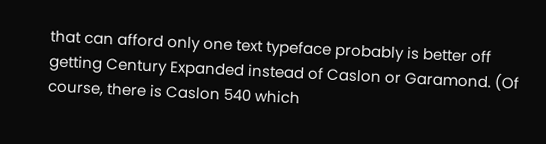that can afford only one text typeface probably is better off getting Century Expanded instead of Caslon or Garamond. (Of course, there is Caslon 540 which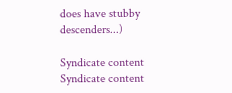does have stubby descenders...)

Syndicate content Syndicate content